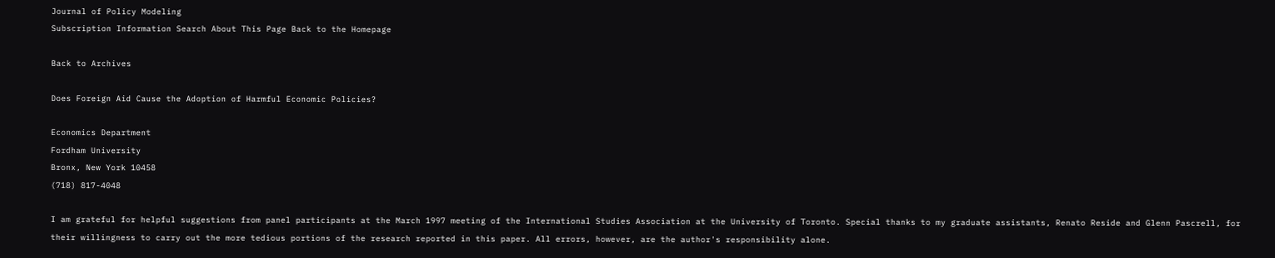Journal of Policy Modeling
Subscription Information Search About This Page Back to the Homepage

Back to Archives

Does Foreign Aid Cause the Adoption of Harmful Economic Policies?

Economics Department
Fordham University
Bronx, New York 10458
(718) 817-4048

I am grateful for helpful suggestions from panel participants at the March 1997 meeting of the International Studies Association at the University of Toronto. Special thanks to my graduate assistants, Renato Reside and Glenn Pascrell, for their willingness to carry out the more tedious portions of the research reported in this paper. All errors, however, are the author's responsibility alone.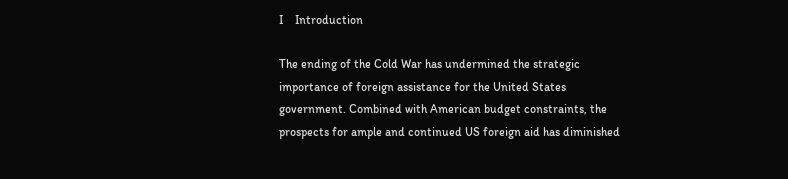I    Introduction

The ending of the Cold War has undermined the strategic importance of foreign assistance for the United States government. Combined with American budget constraints, the prospects for ample and continued US foreign aid has diminished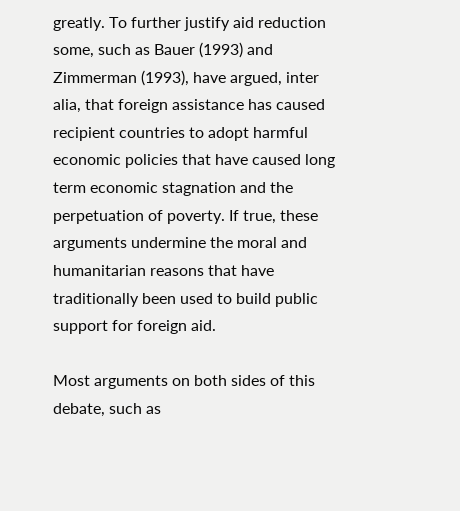greatly. To further justify aid reduction some, such as Bauer (1993) and Zimmerman (1993), have argued, inter alia, that foreign assistance has caused recipient countries to adopt harmful economic policies that have caused long term economic stagnation and the perpetuation of poverty. If true, these arguments undermine the moral and humanitarian reasons that have traditionally been used to build public support for foreign aid.

Most arguments on both sides of this debate, such as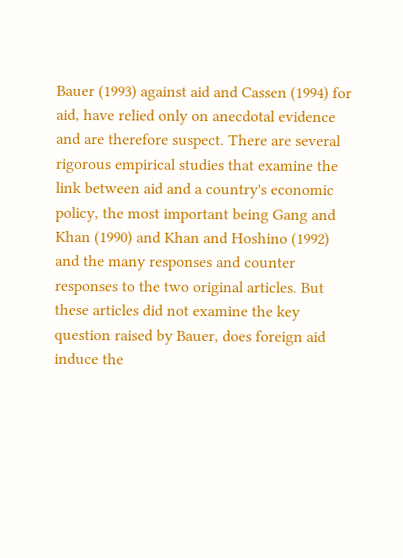Bauer (1993) against aid and Cassen (1994) for aid, have relied only on anecdotal evidence and are therefore suspect. There are several rigorous empirical studies that examine the link between aid and a country's economic policy, the most important being Gang and Khan (1990) and Khan and Hoshino (1992) and the many responses and counter responses to the two original articles. But these articles did not examine the key question raised by Bauer, does foreign aid induce the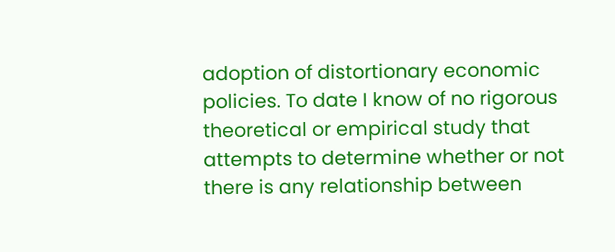adoption of distortionary economic policies. To date I know of no rigorous theoretical or empirical study that attempts to determine whether or not there is any relationship between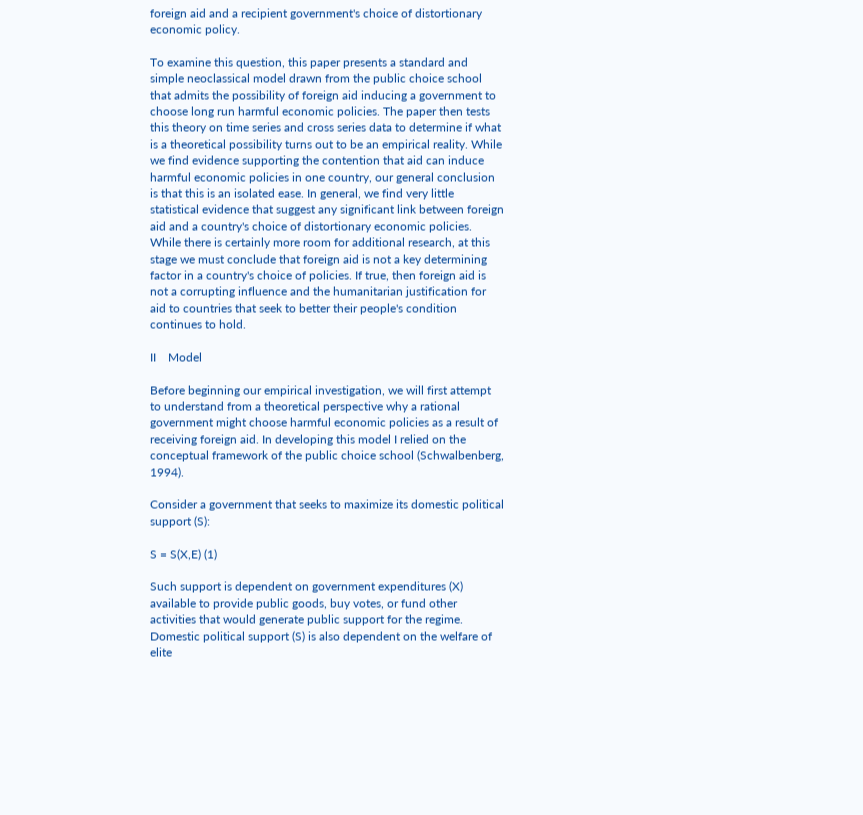foreign aid and a recipient government's choice of distortionary economic policy.

To examine this question, this paper presents a standard and simple neoclassical model drawn from the public choice school that admits the possibility of foreign aid inducing a government to choose long run harmful economic policies. The paper then tests this theory on time series and cross series data to determine if what is a theoretical possibility turns out to be an empirical reality. While we find evidence supporting the contention that aid can induce harmful economic policies in one country, our general conclusion is that this is an isolated ease. In general, we find very little statistical evidence that suggest any significant link between foreign aid and a country's choice of distortionary economic policies. While there is certainly more room for additional research, at this stage we must conclude that foreign aid is not a key determining factor in a country's choice of policies. If true, then foreign aid is not a corrupting influence and the humanitarian justification for aid to countries that seek to better their people's condition continues to hold.

II    Model

Before beginning our empirical investigation, we will first attempt to understand from a theoretical perspective why a rational government might choose harmful economic policies as a result of receiving foreign aid. In developing this model I relied on the conceptual framework of the public choice school (Schwalbenberg, 1994).

Consider a government that seeks to maximize its domestic political support (S):

S = S(X,E) (1)

Such support is dependent on government expenditures (X) available to provide public goods, buy votes, or fund other activities that would generate public support for the regime. Domestic political support (S) is also dependent on the welfare of elite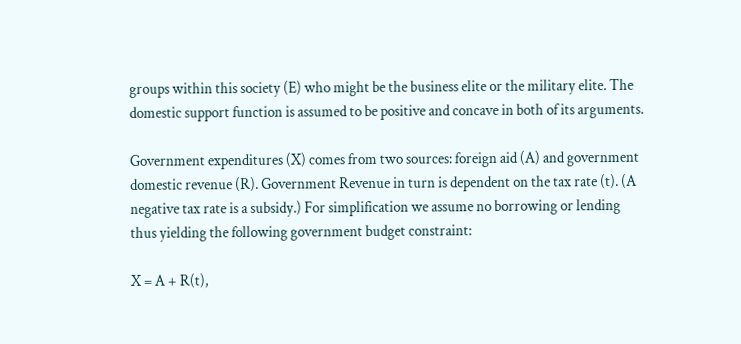groups within this society (E) who might be the business elite or the military elite. The domestic support function is assumed to be positive and concave in both of its arguments.

Government expenditures (X) comes from two sources: foreign aid (A) and government domestic revenue (R). Government Revenue in turn is dependent on the tax rate (t). (A negative tax rate is a subsidy.) For simplification we assume no borrowing or lending thus yielding the following government budget constraint:

X = A + R(t),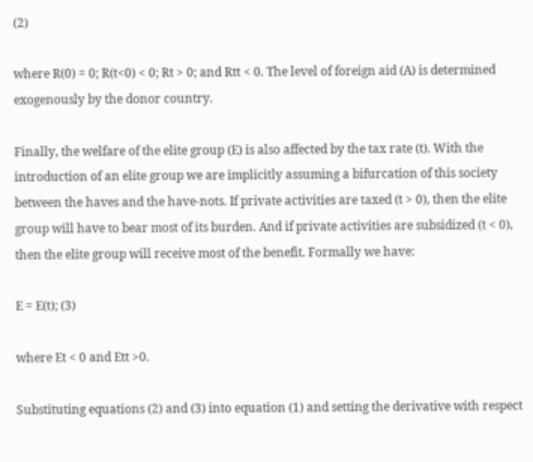(2)

where R(0) = 0; R(t<0) < 0; Rt > 0; and Rtt < 0. The level of foreign aid (A) is determined exogenously by the donor country.

Finally, the welfare of the elite group (E) is also affected by the tax rate (t). With the introduction of an elite group we are implicitly assuming a bifurcation of this society between the haves and the have-nots. If private activities are taxed (t > 0), then the elite group will have to bear most of its burden. And if private activities are subsidized (t < 0), then the elite group will receive most of the benefit. Formally we have:

E = E(t); (3)

where Et < 0 and Ett >0.

Substituting equations (2) and (3) into equation (1) and setting the derivative with respect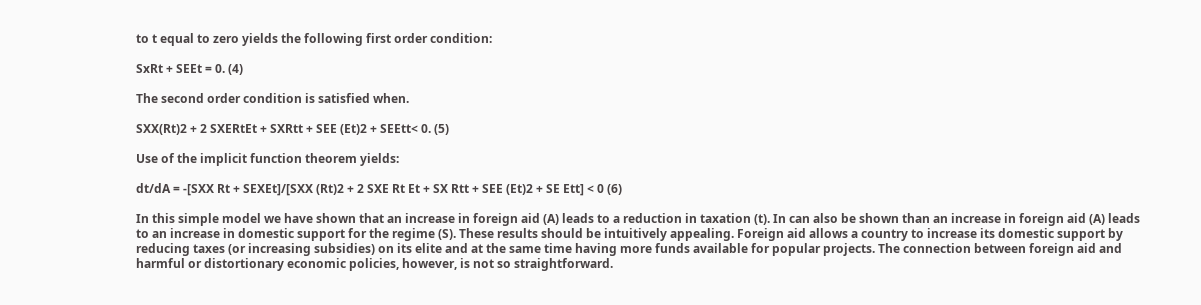to t equal to zero yields the following first order condition:

SxRt + SEEt = 0. (4)

The second order condition is satisfied when.

SXX(Rt)2 + 2 SXERtEt + SXRtt + SEE (Et)2 + SEEtt< 0. (5)

Use of the implicit function theorem yields:

dt/dA = -[SXX Rt + SEXEt]/[SXX (Rt)2 + 2 SXE Rt Et + SX Rtt + SEE (Et)2 + SE Ett] < 0 (6)

In this simple model we have shown that an increase in foreign aid (A) leads to a reduction in taxation (t). In can also be shown than an increase in foreign aid (A) leads to an increase in domestic support for the regime (S). These results should be intuitively appealing. Foreign aid allows a country to increase its domestic support by reducing taxes (or increasing subsidies) on its elite and at the same time having more funds available for popular projects. The connection between foreign aid and harmful or distortionary economic policies, however, is not so straightforward.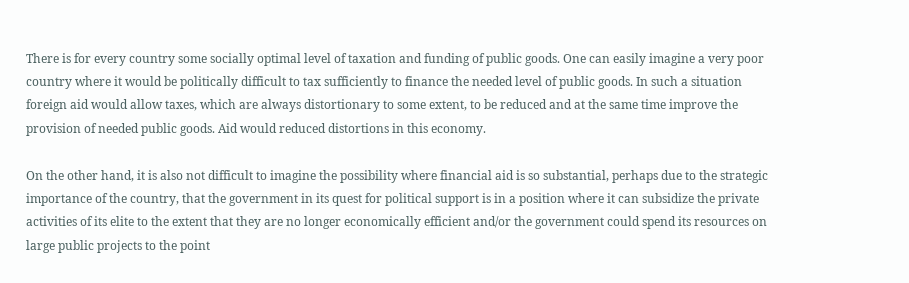There is for every country some socially optimal level of taxation and funding of public goods. One can easily imagine a very poor country where it would be politically difficult to tax sufficiently to finance the needed level of public goods. In such a situation foreign aid would allow taxes, which are always distortionary to some extent, to be reduced and at the same time improve the provision of needed public goods. Aid would reduced distortions in this economy.

On the other hand, it is also not difficult to imagine the possibility where financial aid is so substantial, perhaps due to the strategic importance of the country, that the government in its quest for political support is in a position where it can subsidize the private activities of its elite to the extent that they are no longer economically efficient and/or the government could spend its resources on large public projects to the point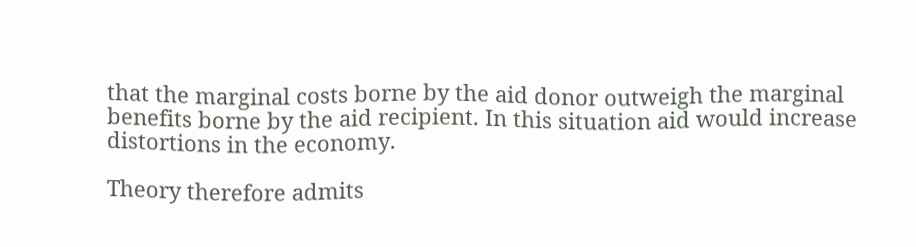that the marginal costs borne by the aid donor outweigh the marginal benefits borne by the aid recipient. In this situation aid would increase distortions in the economy.

Theory therefore admits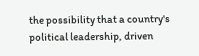the possibility that a country's political leadership, driven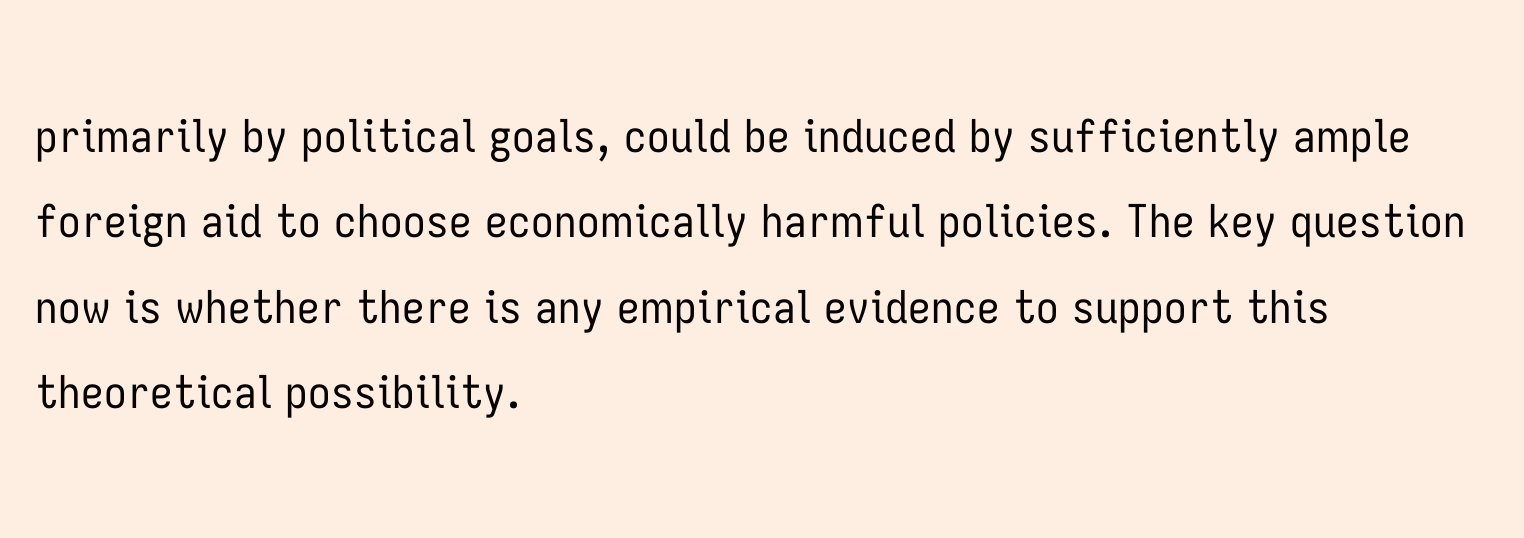primarily by political goals, could be induced by sufficiently ample foreign aid to choose economically harmful policies. The key question now is whether there is any empirical evidence to support this theoretical possibility.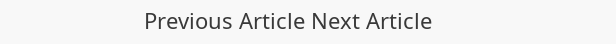Previous Article Next Article